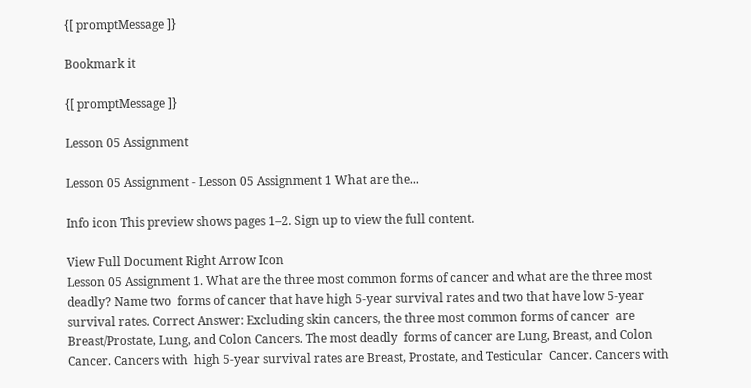{[ promptMessage ]}

Bookmark it

{[ promptMessage ]}

Lesson 05 Assignment

Lesson 05 Assignment - Lesson 05 Assignment 1 What are the...

Info icon This preview shows pages 1–2. Sign up to view the full content.

View Full Document Right Arrow Icon
Lesson 05 Assignment 1. What are the three most common forms of cancer and what are the three most deadly? Name two  forms of cancer that have high 5-year survival rates and two that have low 5-year survival rates. Correct Answer: Excluding skin cancers, the three most common forms of cancer  are Breast/Prostate, Lung, and Colon Cancers. The most deadly  forms of cancer are Lung, Breast, and Colon Cancer. Cancers with  high 5-year survival rates are Breast, Prostate, and Testicular  Cancer. Cancers with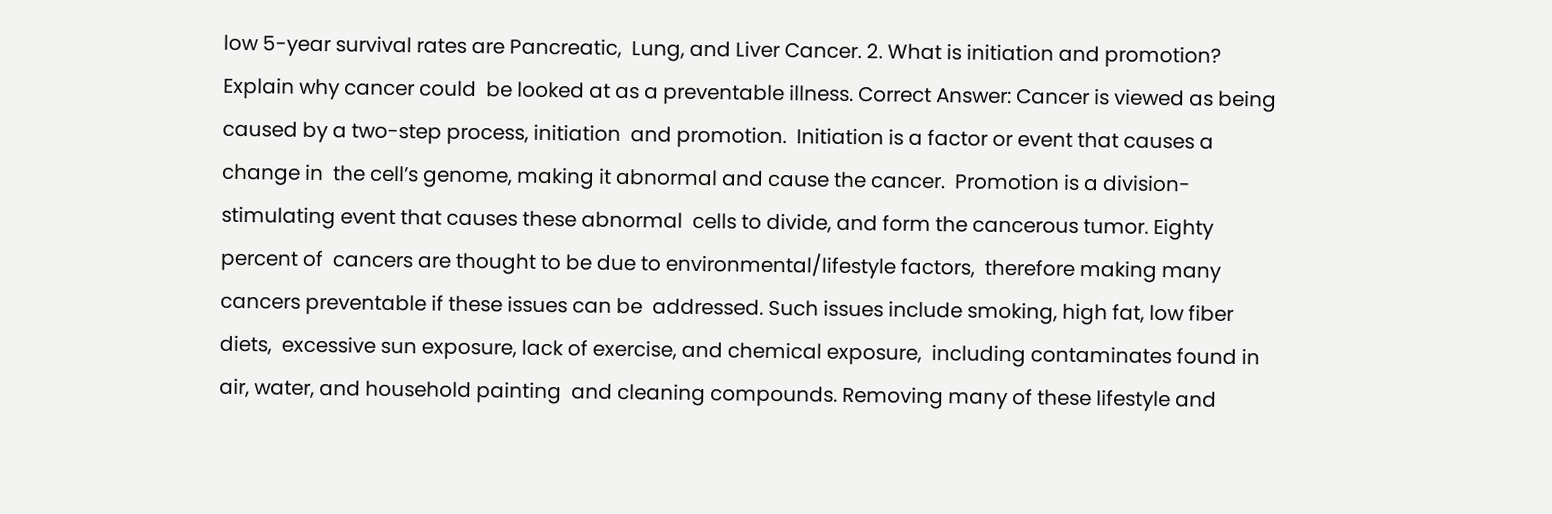low 5-year survival rates are Pancreatic,  Lung, and Liver Cancer. 2. What is initiation and promotion? Explain why cancer could  be looked at as a preventable illness. Correct Answer: Cancer is viewed as being caused by a two-step process, initiation  and promotion.  Initiation is a factor or event that causes a change in  the cell’s genome, making it abnormal and cause the cancer.  Promotion is a division-stimulating event that causes these abnormal  cells to divide, and form the cancerous tumor. Eighty percent of  cancers are thought to be due to environmental/lifestyle factors,  therefore making many cancers preventable if these issues can be  addressed. Such issues include smoking, high fat, low fiber diets,  excessive sun exposure, lack of exercise, and chemical exposure,  including contaminates found in air, water, and household painting  and cleaning compounds. Removing many of these lifestyle and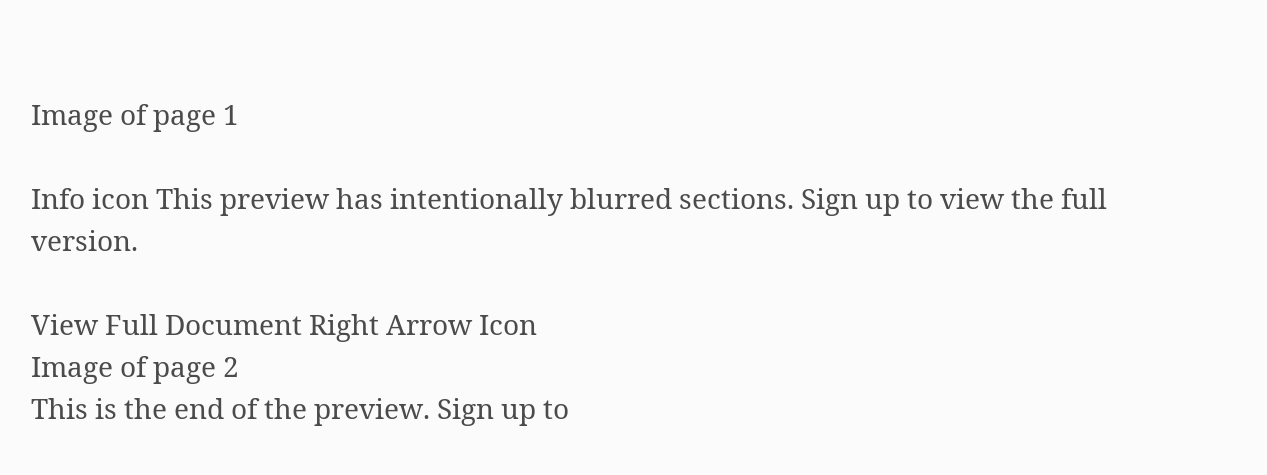Image of page 1

Info icon This preview has intentionally blurred sections. Sign up to view the full version.

View Full Document Right Arrow Icon
Image of page 2
This is the end of the preview. Sign up to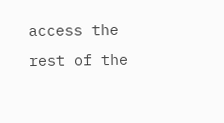access the rest of the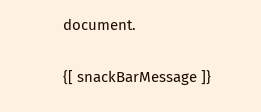document.

{[ snackBarMessage ]}